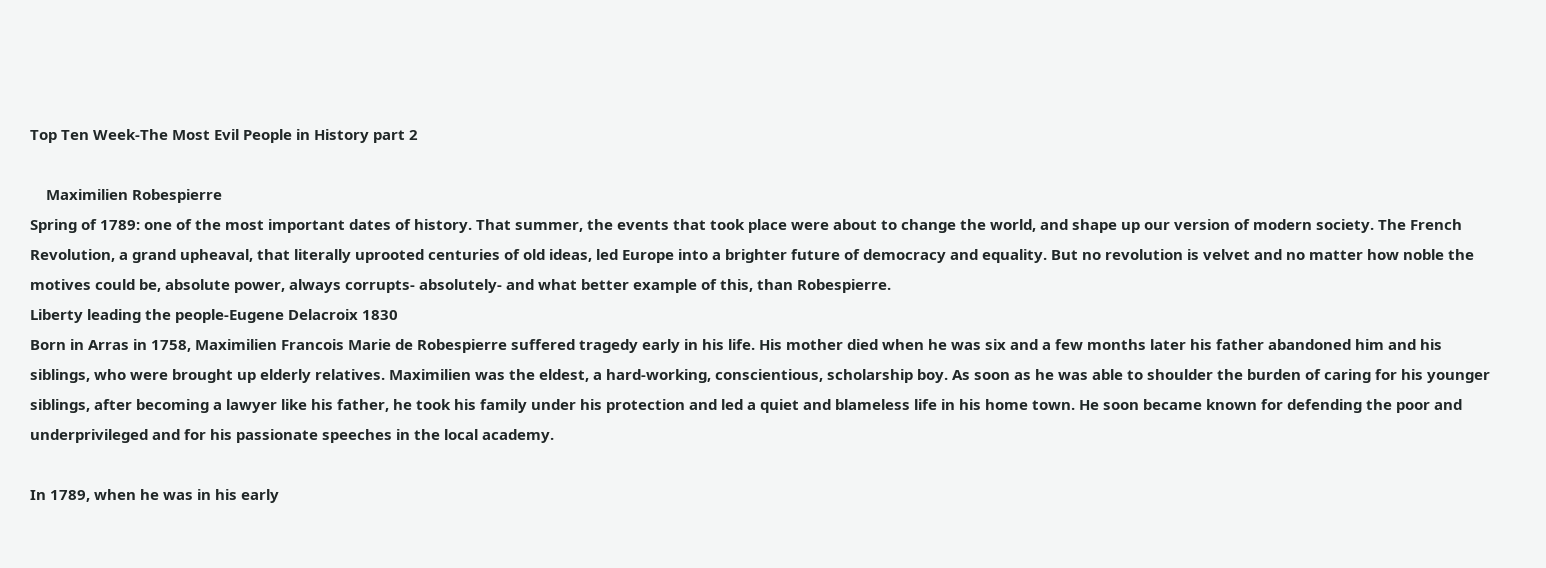Top Ten Week-The Most Evil People in History part 2

    Maximilien Robespierre
Spring of 1789: one of the most important dates of history. That summer, the events that took place were about to change the world, and shape up our version of modern society. The French Revolution, a grand upheaval, that literally uprooted centuries of old ideas, led Europe into a brighter future of democracy and equality. But no revolution is velvet and no matter how noble the motives could be, absolute power, always corrupts- absolutely- and what better example of this, than Robespierre.
Liberty leading the people-Eugene Delacroix 1830
Born in Arras in 1758, Maximilien Francois Marie de Robespierre suffered tragedy early in his life. His mother died when he was six and a few months later his father abandoned him and his siblings, who were brought up elderly relatives. Maximilien was the eldest, a hard-working, conscientious, scholarship boy. As soon as he was able to shoulder the burden of caring for his younger siblings, after becoming a lawyer like his father, he took his family under his protection and led a quiet and blameless life in his home town. He soon became known for defending the poor and underprivileged and for his passionate speeches in the local academy.

In 1789, when he was in his early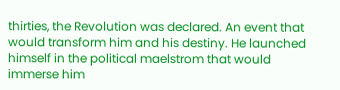thirties, the Revolution was declared. An event that would transform him and his destiny. He launched himself in the political maelstrom that would immerse him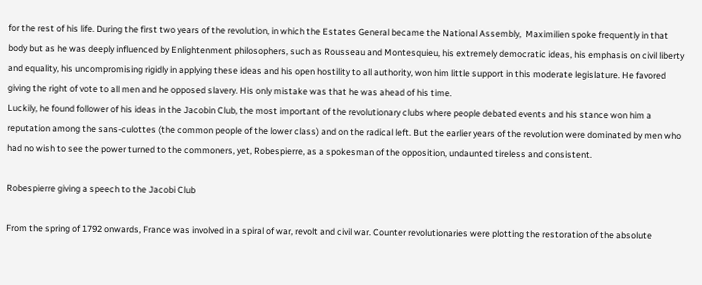for the rest of his life. During the first two years of the revolution, in which the Estates General became the National Assembly,  Maximilien spoke frequently in that body but as he was deeply influenced by Enlightenment philosophers, such as Rousseau and Montesquieu, his extremely democratic ideas, his emphasis on civil liberty and equality, his uncompromising rigidly in applying these ideas and his open hostility to all authority, won him little support in this moderate legislature. He favored giving the right of vote to all men and he opposed slavery. His only mistake was that he was ahead of his time.
Luckily, he found follower of his ideas in the Jacobin Club, the most important of the revolutionary clubs where people debated events and his stance won him a reputation among the sans-culottes (the common people of the lower class) and on the radical left. But the earlier years of the revolution were dominated by men who had no wish to see the power turned to the commoners, yet, Robespierre, as a spokesman of the opposition, undaunted tireless and consistent.

Robespierre giving a speech to the Jacobi Club

From the spring of 1792 onwards, France was involved in a spiral of war, revolt and civil war. Counter revolutionaries were plotting the restoration of the absolute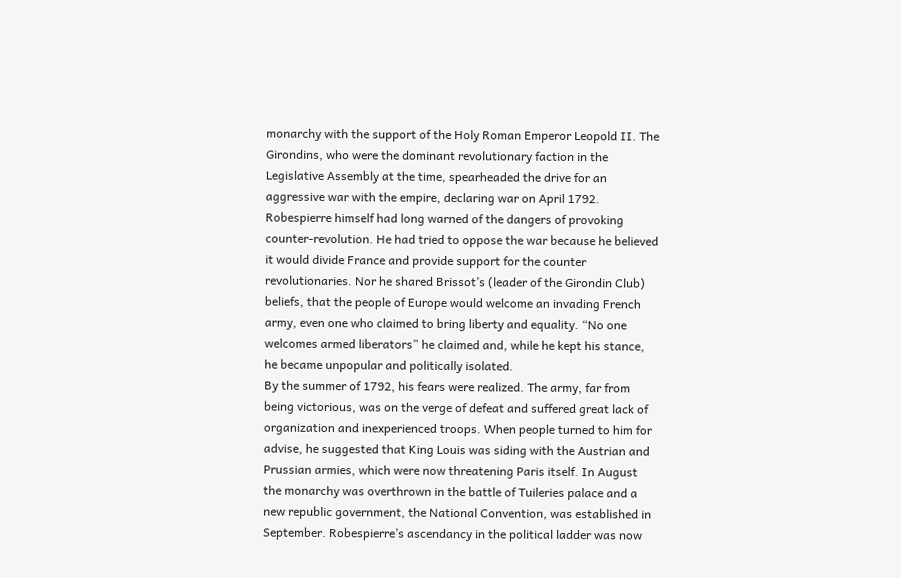monarchy with the support of the Holy Roman Emperor Leopold II. The Girondins, who were the dominant revolutionary faction in the Legislative Assembly at the time, spearheaded the drive for an aggressive war with the empire, declaring war on April 1792.
Robespierre himself had long warned of the dangers of provoking counter-revolution. He had tried to oppose the war because he believed it would divide France and provide support for the counter revolutionaries. Nor he shared Brissot’s (leader of the Girondin Club) beliefs, that the people of Europe would welcome an invading French army, even one who claimed to bring liberty and equality. “No one welcomes armed liberators” he claimed and, while he kept his stance, he became unpopular and politically isolated.
By the summer of 1792, his fears were realized. The army, far from being victorious, was on the verge of defeat and suffered great lack of organization and inexperienced troops. When people turned to him for advise, he suggested that King Louis was siding with the Austrian and Prussian armies, which were now threatening Paris itself. In August the monarchy was overthrown in the battle of Tuileries palace and a new republic government, the National Convention, was established in September. Robespierre’s ascendancy in the political ladder was now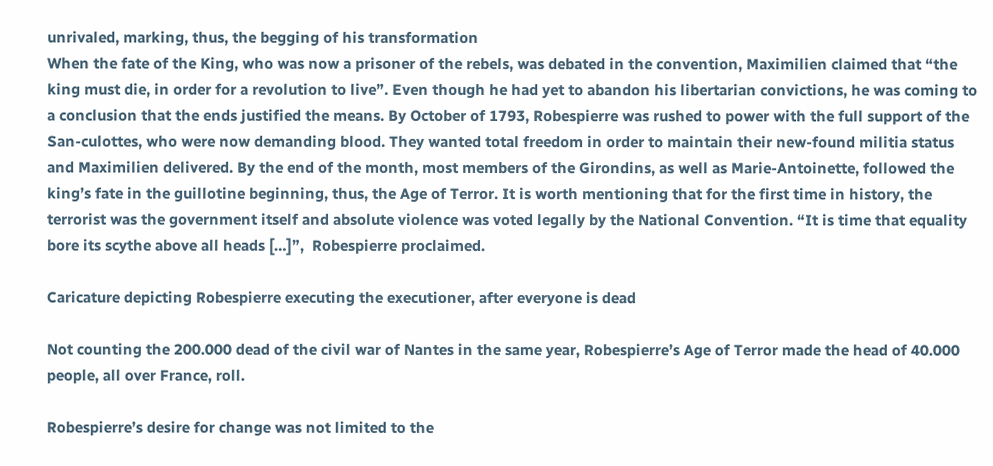unrivaled, marking, thus, the begging of his transformation
When the fate of the King, who was now a prisoner of the rebels, was debated in the convention, Maximilien claimed that “the king must die, in order for a revolution to live”. Even though he had yet to abandon his libertarian convictions, he was coming to a conclusion that the ends justified the means. By October of 1793, Robespierre was rushed to power with the full support of the San-culottes, who were now demanding blood. They wanted total freedom in order to maintain their new-found militia status and Maximilien delivered. By the end of the month, most members of the Girondins, as well as Marie-Antoinette, followed the king’s fate in the guillotine beginning, thus, the Age of Terror. It is worth mentioning that for the first time in history, the terrorist was the government itself and absolute violence was voted legally by the National Convention. “It is time that equality bore its scythe above all heads […]”,  Robespierre proclaimed.

Caricature depicting Robespierre executing the executioner, after everyone is dead

Not counting the 200.000 dead of the civil war of Nantes in the same year, Robespierre’s Age of Terror made the head of 40.000 people, all over France, roll.

Robespierre’s desire for change was not limited to the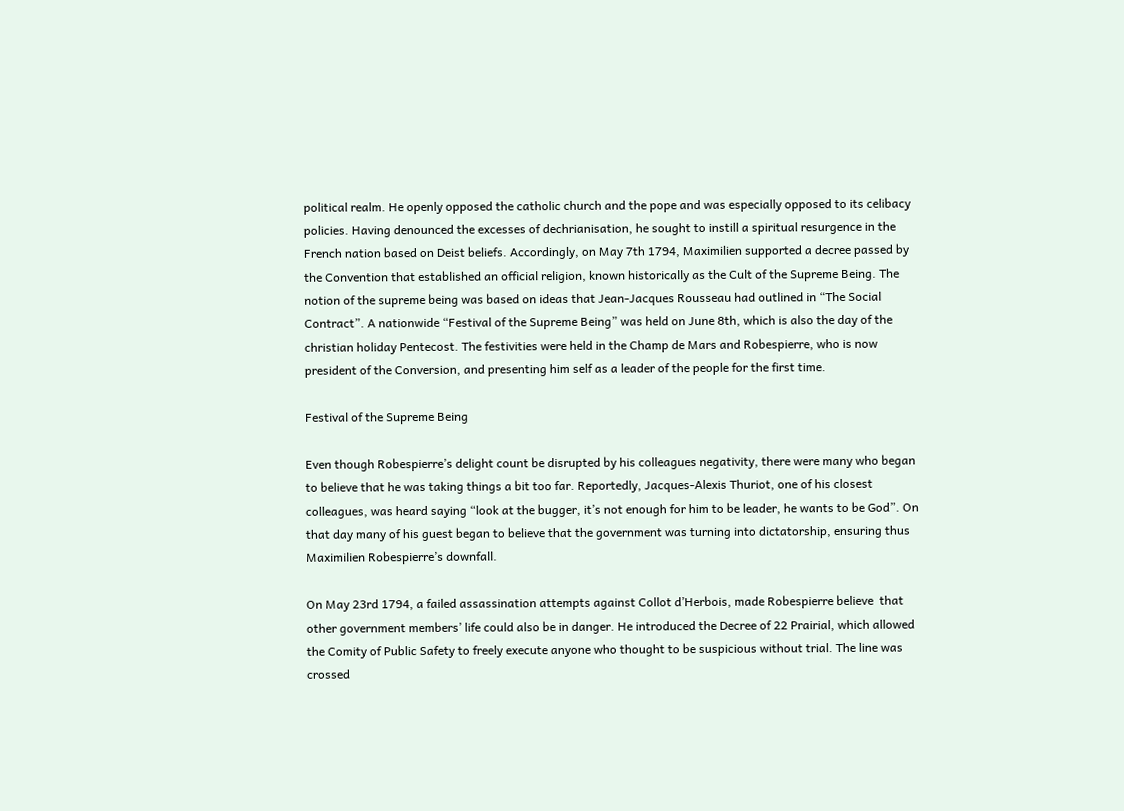political realm. He openly opposed the catholic church and the pope and was especially opposed to its celibacy policies. Having denounced the excesses of dechrianisation, he sought to instill a spiritual resurgence in the French nation based on Deist beliefs. Accordingly, on May 7th 1794, Maximilien supported a decree passed by the Convention that established an official religion, known historically as the Cult of the Supreme Being. The notion of the supreme being was based on ideas that Jean-Jacques Rousseau had outlined in “The Social Contract”. A nationwide “Festival of the Supreme Being” was held on June 8th, which is also the day of the christian holiday Pentecost. The festivities were held in the Champ de Mars and Robespierre, who is now president of the Conversion, and presenting him self as a leader of the people for the first time.

Festival of the Supreme Being

Even though Robespierre’s delight count be disrupted by his colleagues negativity, there were many who began to believe that he was taking things a bit too far. Reportedly, Jacques-Alexis Thuriot, one of his closest colleagues, was heard saying “look at the bugger, it’s not enough for him to be leader, he wants to be God”. On that day many of his guest began to believe that the government was turning into dictatorship, ensuring thus Maximilien Robespierre’s downfall.

On May 23rd 1794, a failed assassination attempts against Collot d’Herbois, made Robespierre believe  that other government members’ life could also be in danger. He introduced the Decree of 22 Prairial, which allowed the Comity of Public Safety to freely execute anyone who thought to be suspicious without trial. The line was crossed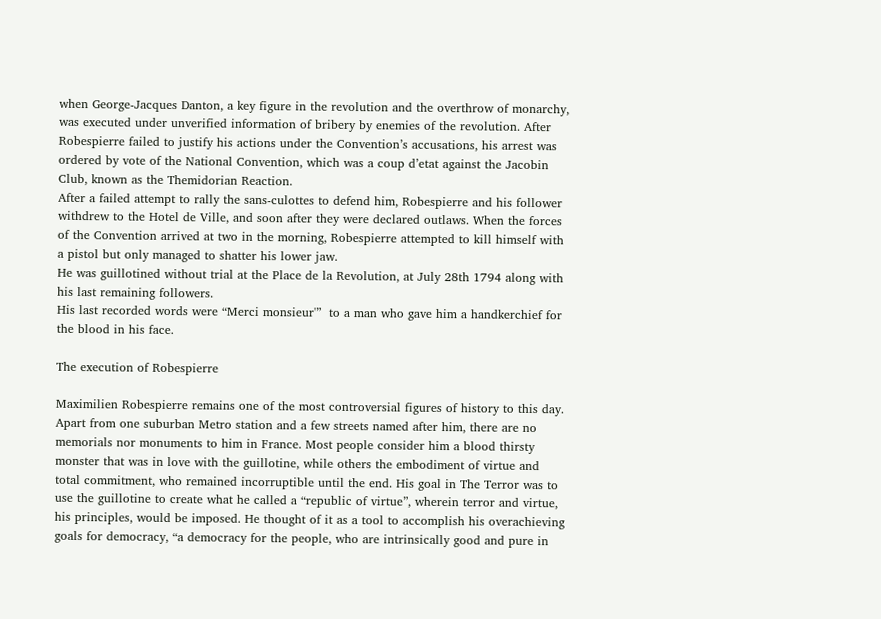when George-Jacques Danton, a key figure in the revolution and the overthrow of monarchy, was executed under unverified information of bribery by enemies of the revolution. After Robespierre failed to justify his actions under the Convention’s accusations, his arrest was ordered by vote of the National Convention, which was a coup d’etat against the Jacobin Club, known as the Themidorian Reaction.
After a failed attempt to rally the sans-culottes to defend him, Robespierre and his follower withdrew to the Hotel de Ville, and soon after they were declared outlaws. When the forces of the Convention arrived at two in the morning, Robespierre attempted to kill himself with a pistol but only managed to shatter his lower jaw.
He was guillotined without trial at the Place de la Revolution, at July 28th 1794 along with his last remaining followers.
His last recorded words were “Merci monsieur'”  to a man who gave him a handkerchief for the blood in his face.

The execution of Robespierre

Maximilien Robespierre remains one of the most controversial figures of history to this day. Apart from one suburban Metro station and a few streets named after him, there are no memorials nor monuments to him in France. Most people consider him a blood thirsty monster that was in love with the guillotine, while others the embodiment of virtue and total commitment, who remained incorruptible until the end. His goal in The Terror was to use the guillotine to create what he called a “republic of virtue”, wherein terror and virtue, his principles, would be imposed. He thought of it as a tool to accomplish his overachieving goals for democracy, “a democracy for the people, who are intrinsically good and pure in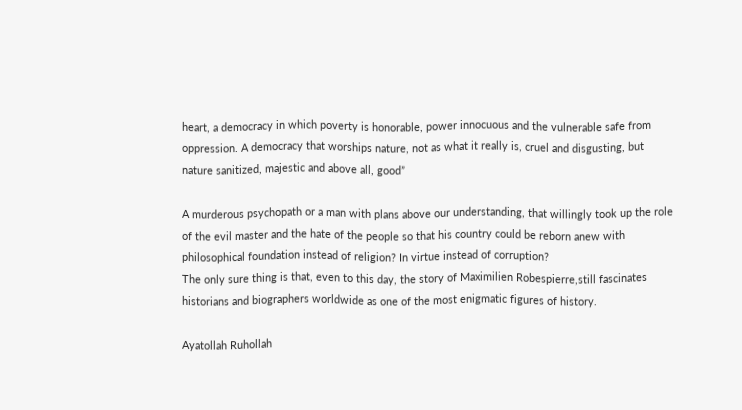heart, a democracy in which poverty is honorable, power innocuous and the vulnerable safe from oppression. A democracy that worships nature, not as what it really is, cruel and disgusting, but nature sanitized, majestic and above all, good”

A murderous psychopath or a man with plans above our understanding, that willingly took up the role of the evil master and the hate of the people so that his country could be reborn anew with philosophical foundation instead of religion? In virtue instead of corruption?
The only sure thing is that, even to this day, the story of Maximilien Robespierre,still fascinates historians and biographers worldwide as one of the most enigmatic figures of history.

Ayatollah Ruhollah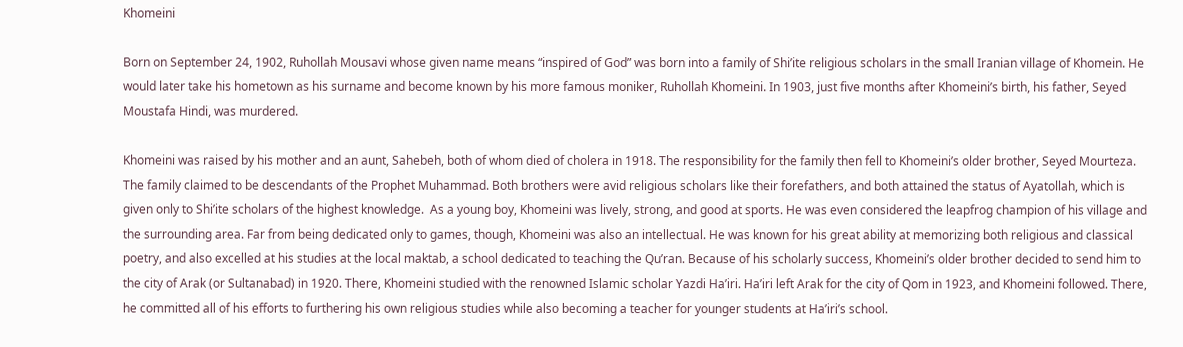Khomeini

Born on September 24, 1902, Ruhollah Mousavi whose given name means “inspired of God” was born into a family of Shi’ite religious scholars in the small Iranian village of Khomein. He would later take his hometown as his surname and become known by his more famous moniker, Ruhollah Khomeini. In 1903, just five months after Khomeini’s birth, his father, Seyed Moustafa Hindi, was murdered.

Khomeini was raised by his mother and an aunt, Sahebeh, both of whom died of cholera in 1918. The responsibility for the family then fell to Khomeini’s older brother, Seyed Mourteza. The family claimed to be descendants of the Prophet Muhammad. Both brothers were avid religious scholars like their forefathers, and both attained the status of Ayatollah, which is given only to Shi’ite scholars of the highest knowledge.  As a young boy, Khomeini was lively, strong, and good at sports. He was even considered the leapfrog champion of his village and the surrounding area. Far from being dedicated only to games, though, Khomeini was also an intellectual. He was known for his great ability at memorizing both religious and classical poetry, and also excelled at his studies at the local maktab, a school dedicated to teaching the Qu’ran. Because of his scholarly success, Khomeini’s older brother decided to send him to the city of Arak (or Sultanabad) in 1920. There, Khomeini studied with the renowned Islamic scholar Yazdi Ha’iri. Ha’iri left Arak for the city of Qom in 1923, and Khomeini followed. There, he committed all of his efforts to furthering his own religious studies while also becoming a teacher for younger students at Ha’iri’s school.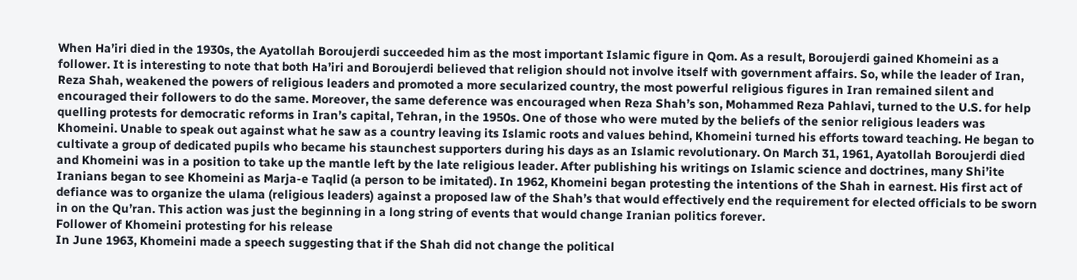When Ha’iri died in the 1930s, the Ayatollah Boroujerdi succeeded him as the most important Islamic figure in Qom. As a result, Boroujerdi gained Khomeini as a follower. It is interesting to note that both Ha’iri and Boroujerdi believed that religion should not involve itself with government affairs. So, while the leader of Iran, Reza Shah, weakened the powers of religious leaders and promoted a more secularized country, the most powerful religious figures in Iran remained silent and encouraged their followers to do the same. Moreover, the same deference was encouraged when Reza Shah’s son, Mohammed Reza Pahlavi, turned to the U.S. for help quelling protests for democratic reforms in Iran’s capital, Tehran, in the 1950s. One of those who were muted by the beliefs of the senior religious leaders was Khomeini. Unable to speak out against what he saw as a country leaving its Islamic roots and values behind, Khomeini turned his efforts toward teaching. He began to cultivate a group of dedicated pupils who became his staunchest supporters during his days as an Islamic revolutionary. On March 31, 1961, Ayatollah Boroujerdi died and Khomeini was in a position to take up the mantle left by the late religious leader. After publishing his writings on Islamic science and doctrines, many Shi’ite Iranians began to see Khomeini as Marja-e Taqlid (a person to be imitated). In 1962, Khomeini began protesting the intentions of the Shah in earnest. His first act of defiance was to organize the ulama (religious leaders) against a proposed law of the Shah’s that would effectively end the requirement for elected officials to be sworn in on the Qu’ran. This action was just the beginning in a long string of events that would change Iranian politics forever.
Follower of Khomeini protesting for his release
In June 1963, Khomeini made a speech suggesting that if the Shah did not change the political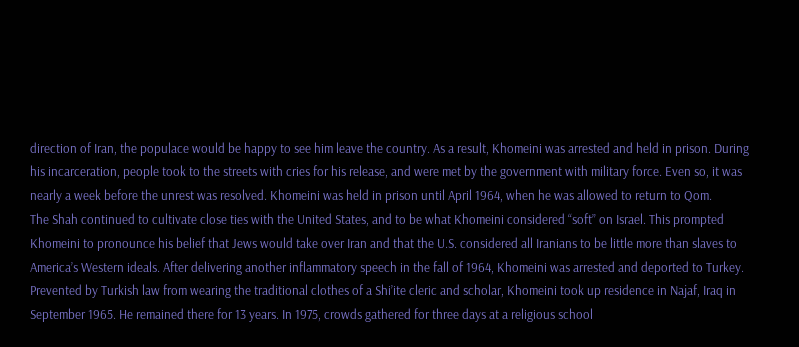direction of Iran, the populace would be happy to see him leave the country. As a result, Khomeini was arrested and held in prison. During his incarceration, people took to the streets with cries for his release, and were met by the government with military force. Even so, it was nearly a week before the unrest was resolved. Khomeini was held in prison until April 1964, when he was allowed to return to Qom.
The Shah continued to cultivate close ties with the United States, and to be what Khomeini considered “soft” on Israel. This prompted Khomeini to pronounce his belief that Jews would take over Iran and that the U.S. considered all Iranians to be little more than slaves to America’s Western ideals. After delivering another inflammatory speech in the fall of 1964, Khomeini was arrested and deported to Turkey. Prevented by Turkish law from wearing the traditional clothes of a Shi’ite cleric and scholar, Khomeini took up residence in Najaf, Iraq in September 1965. He remained there for 13 years. In 1975, crowds gathered for three days at a religious school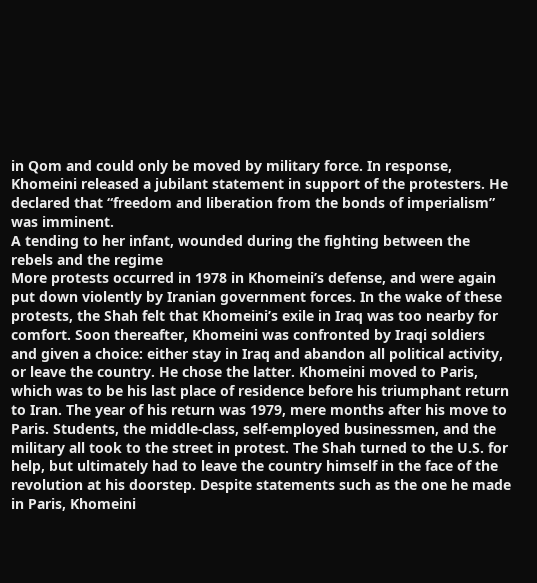in Qom and could only be moved by military force. In response, Khomeini released a jubilant statement in support of the protesters. He declared that “freedom and liberation from the bonds of imperialism” was imminent.
A tending to her infant, wounded during the fighting between the rebels and the regime
More protests occurred in 1978 in Khomeini’s defense, and were again put down violently by Iranian government forces. In the wake of these protests, the Shah felt that Khomeini’s exile in Iraq was too nearby for comfort. Soon thereafter, Khomeini was confronted by Iraqi soldiers and given a choice: either stay in Iraq and abandon all political activity, or leave the country. He chose the latter. Khomeini moved to Paris, which was to be his last place of residence before his triumphant return to Iran. The year of his return was 1979, mere months after his move to Paris. Students, the middle-class, self-employed businessmen, and the military all took to the street in protest. The Shah turned to the U.S. for help, but ultimately had to leave the country himself in the face of the revolution at his doorstep. Despite statements such as the one he made in Paris, Khomeini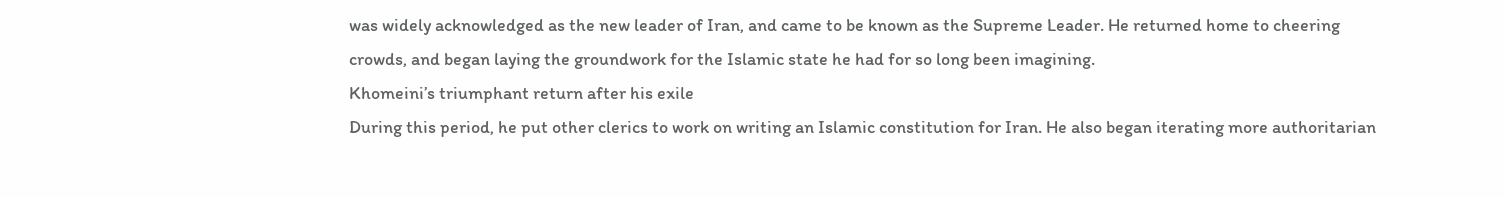was widely acknowledged as the new leader of Iran, and came to be known as the Supreme Leader. He returned home to cheering crowds, and began laying the groundwork for the Islamic state he had for so long been imagining.
Khomeini’s triumphant return after his exile
During this period, he put other clerics to work on writing an Islamic constitution for Iran. He also began iterating more authoritarian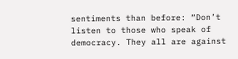sentiments than before: “Don’t listen to those who speak of democracy. They all are against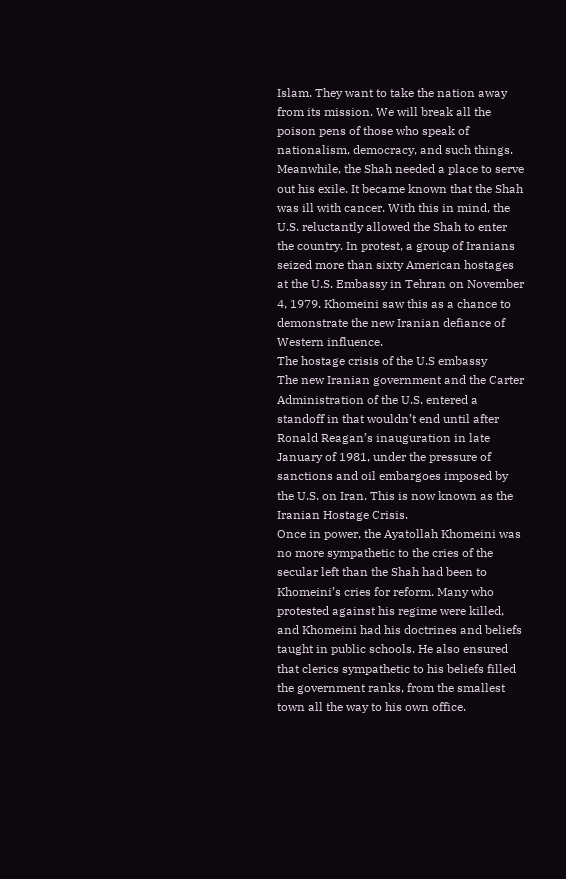Islam. They want to take the nation away from its mission. We will break all the poison pens of those who speak of nationalism, democracy, and such things.
Meanwhile, the Shah needed a place to serve out his exile. It became known that the Shah was ill with cancer. With this in mind, the U.S. reluctantly allowed the Shah to enter the country. In protest, a group of Iranians seized more than sixty American hostages at the U.S. Embassy in Tehran on November 4, 1979. Khomeini saw this as a chance to demonstrate the new Iranian defiance of Western influence.
The hostage crisis of the U.S embassy
The new Iranian government and the Carter Administration of the U.S. entered a standoff in that wouldn’t end until after Ronald Reagan’s inauguration in late January of 1981, under the pressure of sanctions and oil embargoes imposed by the U.S. on Iran. This is now known as the Iranian Hostage Crisis.
Once in power, the Ayatollah Khomeini was no more sympathetic to the cries of the secular left than the Shah had been to Khomeini’s cries for reform. Many who protested against his regime were killed, and Khomeini had his doctrines and beliefs taught in public schools. He also ensured that clerics sympathetic to his beliefs filled the government ranks, from the smallest town all the way to his own office.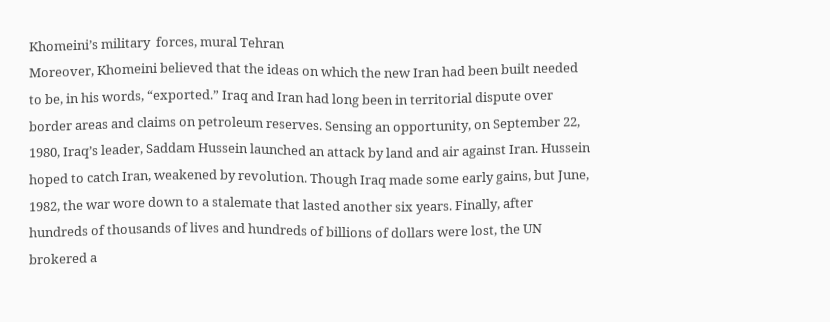Khomeini’s military  forces, mural Tehran
Moreover, Khomeini believed that the ideas on which the new Iran had been built needed to be, in his words, “exported.” Iraq and Iran had long been in territorial dispute over border areas and claims on petroleum reserves. Sensing an opportunity, on September 22, 1980, Iraq’s leader, Saddam Hussein launched an attack by land and air against Iran. Hussein hoped to catch Iran, weakened by revolution. Though Iraq made some early gains, but June, 1982, the war wore down to a stalemate that lasted another six years. Finally, after hundreds of thousands of lives and hundreds of billions of dollars were lost, the UN brokered a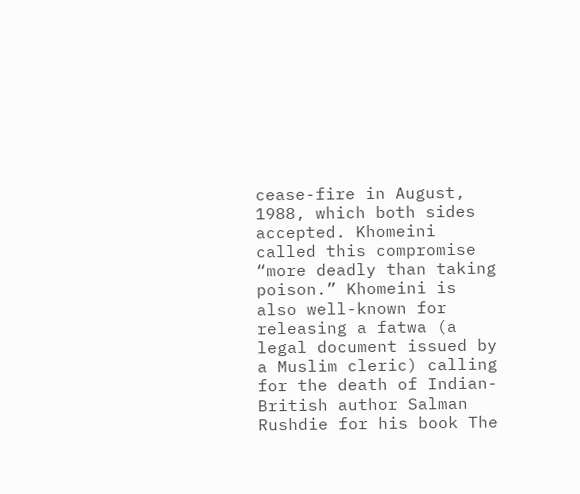cease-fire in August, 1988, which both sides accepted. Khomeini called this compromise “more deadly than taking poison.” Khomeini is also well-known for releasing a fatwa (a legal document issued by a Muslim cleric) calling for the death of Indian-British author Salman Rushdie for his book The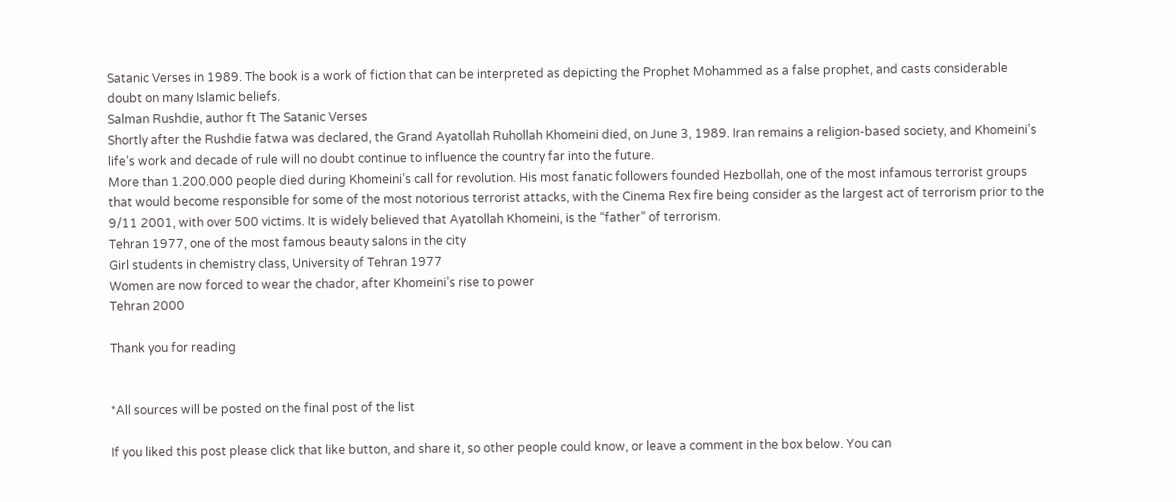Satanic Verses in 1989. The book is a work of fiction that can be interpreted as depicting the Prophet Mohammed as a false prophet, and casts considerable doubt on many Islamic beliefs.
Salman Rushdie, author ft The Satanic Verses
Shortly after the Rushdie fatwa was declared, the Grand Ayatollah Ruhollah Khomeini died, on June 3, 1989. Iran remains a religion-based society, and Khomeini’s life’s work and decade of rule will no doubt continue to influence the country far into the future.
More than 1.200.000 people died during Khomeini’s call for revolution. His most fanatic followers founded Hezbollah, one of the most infamous terrorist groups that would become responsible for some of the most notorious terrorist attacks, with the Cinema Rex fire being consider as the largest act of terrorism prior to the 9/11 2001, with over 500 victims. It is widely believed that Ayatollah Khomeini, is the “father” of terrorism.
Tehran 1977, one of the most famous beauty salons in the city
Girl students in chemistry class, University of Tehran 1977
Women are now forced to wear the chador, after Khomeini’s rise to power
Tehran 2000

Thank you for reading


*All sources will be posted on the final post of the list

If you liked this post please click that like button, and share it, so other people could know, or leave a comment in the box below. You can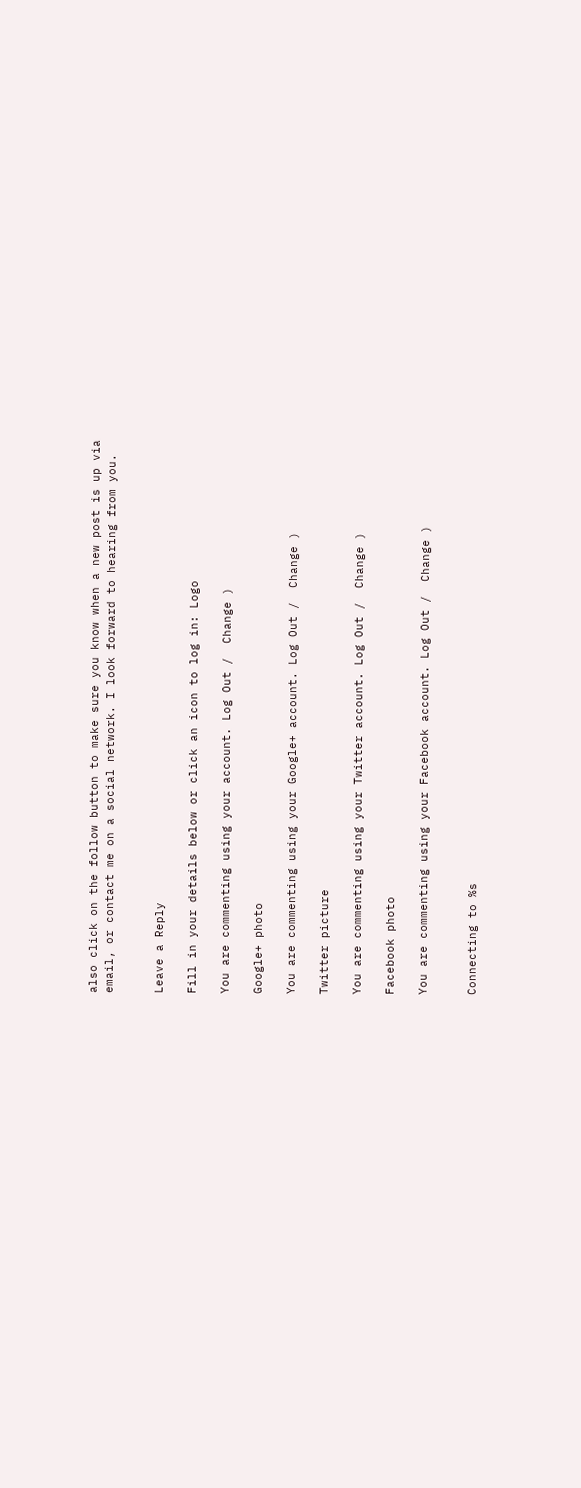also click on the follow button to make sure you know when a new post is up via email, or contact me on a social network. I look forward to hearing from you.


Leave a Reply

Fill in your details below or click an icon to log in: Logo

You are commenting using your account. Log Out /  Change )

Google+ photo

You are commenting using your Google+ account. Log Out /  Change )

Twitter picture

You are commenting using your Twitter account. Log Out /  Change )

Facebook photo

You are commenting using your Facebook account. Log Out /  Change )


Connecting to %s